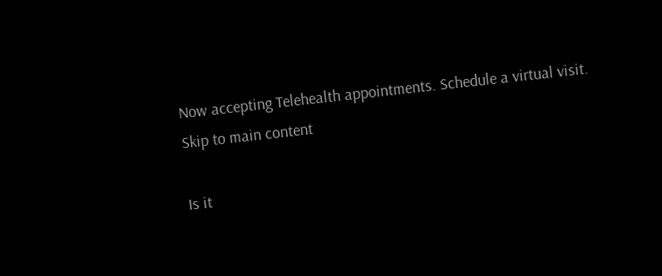Now accepting Telehealth appointments. Schedule a virtual visit.
Skip to main content

Is it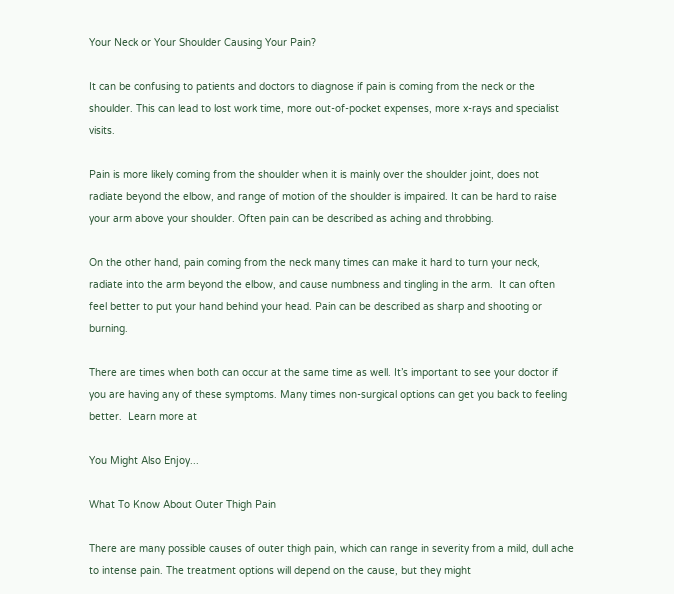Your Neck or Your Shoulder Causing Your Pain?

It can be confusing to patients and doctors to diagnose if pain is coming from the neck or the shoulder. This can lead to lost work time, more out-of-pocket expenses, more x-rays and specialist visits.

Pain is more likely coming from the shoulder when it is mainly over the shoulder joint, does not radiate beyond the elbow, and range of motion of the shoulder is impaired. It can be hard to raise your arm above your shoulder. Often pain can be described as aching and throbbing.

On the other hand, pain coming from the neck many times can make it hard to turn your neck, radiate into the arm beyond the elbow, and cause numbness and tingling in the arm.  It can often feel better to put your hand behind your head. Pain can be described as sharp and shooting or burning.

There are times when both can occur at the same time as well. It’s important to see your doctor if you are having any of these symptoms. Many times non-surgical options can get you back to feeling better.  Learn more at

You Might Also Enjoy...

What To Know About Outer Thigh Pain

There are many possible causes of outer thigh pain, which can range in severity from a mild, dull ache to intense pain. The treatment options will depend on the cause, but they might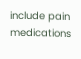include pain medications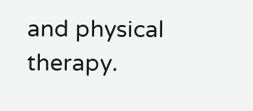and physical therapy.